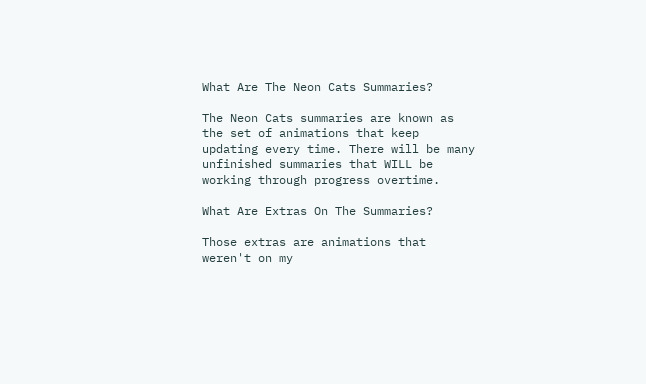What Are The Neon Cats Summaries?

The Neon Cats summaries are known as the set of animations that keep updating every time. There will be many unfinished summaries that WILL be working through progress overtime.

What Are Extras On The Summaries?

Those extras are animations that weren't on my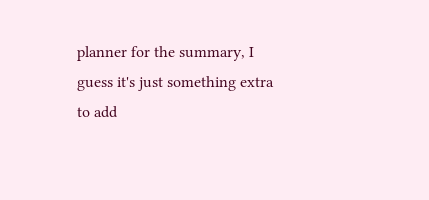planner for the summary, I guess it's just something extra to add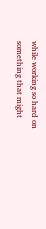while working so hard on something that might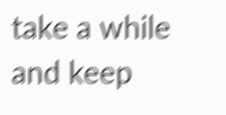take a while and keep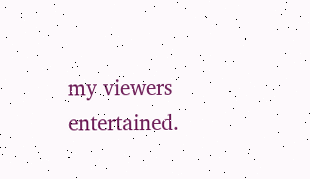my viewers entertained.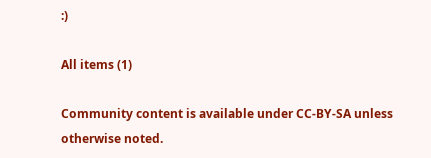:)

All items (1)

Community content is available under CC-BY-SA unless otherwise noted.